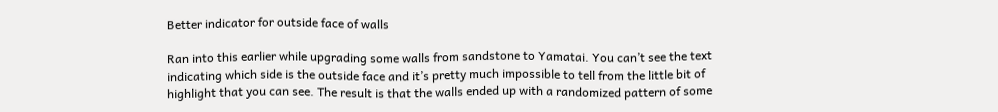Better indicator for outside face of walls

Ran into this earlier while upgrading some walls from sandstone to Yamatai. You can’t see the text indicating which side is the outside face and it’s pretty much impossible to tell from the little bit of highlight that you can see. The result is that the walls ended up with a randomized pattern of some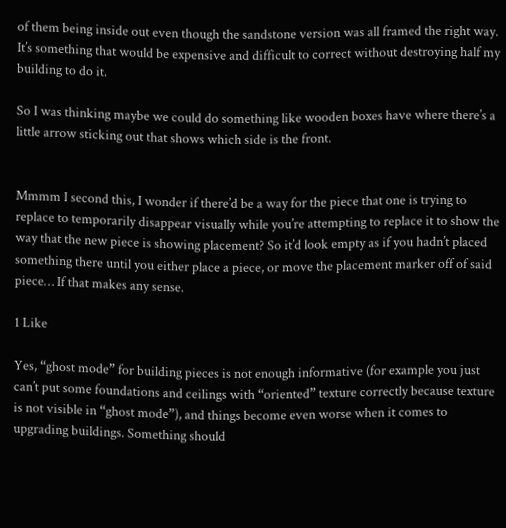of them being inside out even though the sandstone version was all framed the right way. It’s something that would be expensive and difficult to correct without destroying half my building to do it.

So I was thinking maybe we could do something like wooden boxes have where there’s a little arrow sticking out that shows which side is the front.


Mmmm I second this, I wonder if there’d be a way for the piece that one is trying to replace to temporarily disappear visually while you’re attempting to replace it to show the way that the new piece is showing placement? So it’d look empty as if you hadn’t placed something there until you either place a piece, or move the placement marker off of said piece… If that makes any sense.

1 Like

Yes, “ghost mode” for building pieces is not enough informative (for example you just can’t put some foundations and ceilings with “oriented” texture correctly because texture is not visible in “ghost mode”), and things become even worse when it comes to upgrading buildings. Something should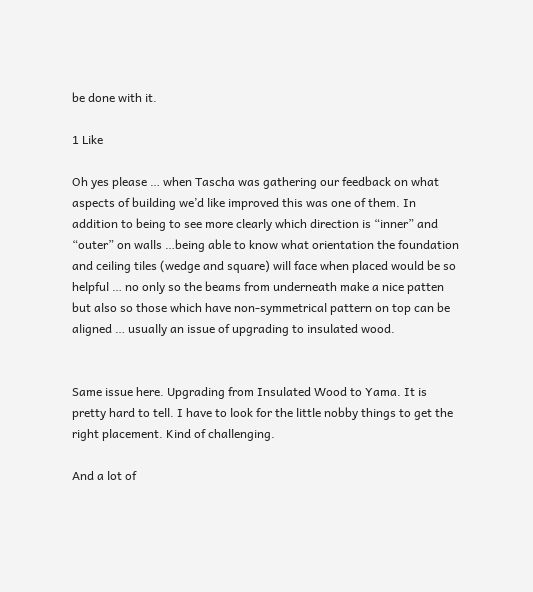be done with it.

1 Like

Oh yes please … when Tascha was gathering our feedback on what aspects of building we’d like improved this was one of them. In addition to being to see more clearly which direction is “inner” and “outer” on walls …being able to know what orientation the foundation and ceiling tiles (wedge and square) will face when placed would be so helpful … no only so the beams from underneath make a nice patten but also so those which have non-symmetrical pattern on top can be aligned … usually an issue of upgrading to insulated wood.


Same issue here. Upgrading from Insulated Wood to Yama. It is pretty hard to tell. I have to look for the little nobby things to get the right placement. Kind of challenging.

And a lot of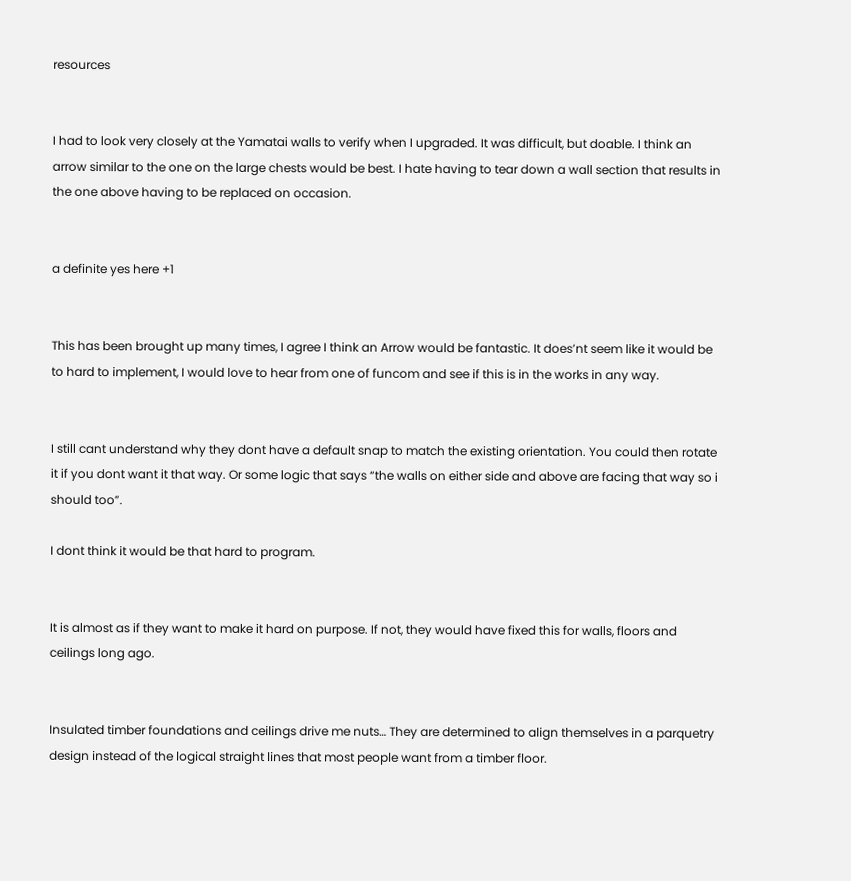resources


I had to look very closely at the Yamatai walls to verify when I upgraded. It was difficult, but doable. I think an arrow similar to the one on the large chests would be best. I hate having to tear down a wall section that results in the one above having to be replaced on occasion.


a definite yes here +1


This has been brought up many times, I agree I think an Arrow would be fantastic. It does’nt seem like it would be to hard to implement, I would love to hear from one of funcom and see if this is in the works in any way.


I still cant understand why they dont have a default snap to match the existing orientation. You could then rotate it if you dont want it that way. Or some logic that says “the walls on either side and above are facing that way so i should too”.

I dont think it would be that hard to program.


It is almost as if they want to make it hard on purpose. If not, they would have fixed this for walls, floors and ceilings long ago.


Insulated timber foundations and ceilings drive me nuts… They are determined to align themselves in a parquetry design instead of the logical straight lines that most people want from a timber floor.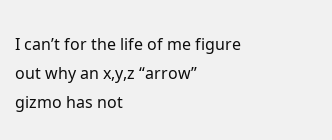I can’t for the life of me figure out why an x,y,z “arrow” gizmo has not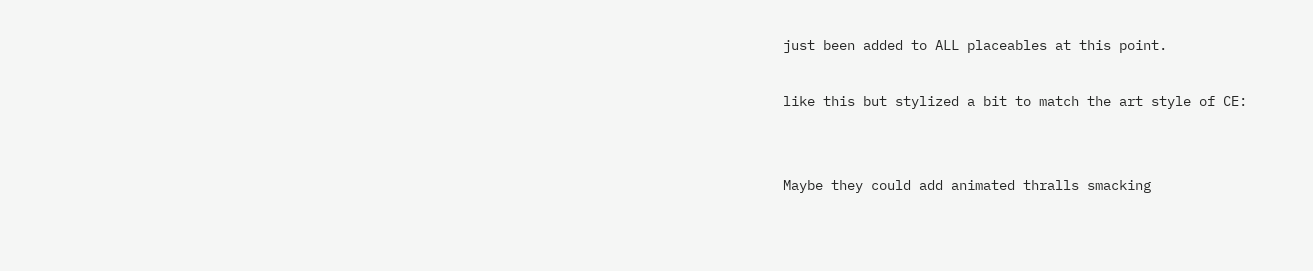just been added to ALL placeables at this point.

like this but stylized a bit to match the art style of CE:


Maybe they could add animated thralls smacking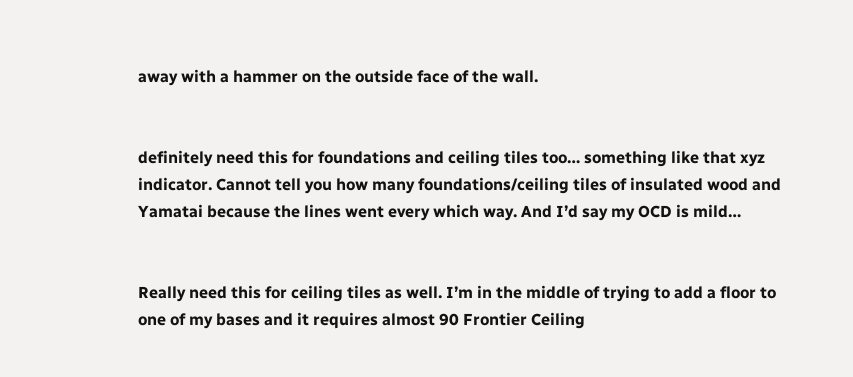away with a hammer on the outside face of the wall.


definitely need this for foundations and ceiling tiles too… something like that xyz indicator. Cannot tell you how many foundations/ceiling tiles of insulated wood and Yamatai because the lines went every which way. And I’d say my OCD is mild…


Really need this for ceiling tiles as well. I’m in the middle of trying to add a floor to one of my bases and it requires almost 90 Frontier Ceiling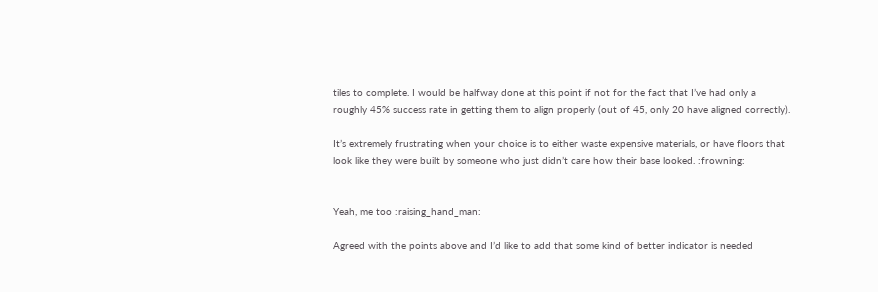tiles to complete. I would be halfway done at this point if not for the fact that I’ve had only a roughly 45% success rate in getting them to align properly (out of 45, only 20 have aligned correctly).

It’s extremely frustrating when your choice is to either waste expensive materials, or have floors that look like they were built by someone who just didn’t care how their base looked. :frowning:


Yeah, me too :raising_hand_man:

Agreed with the points above and I’d like to add that some kind of better indicator is needed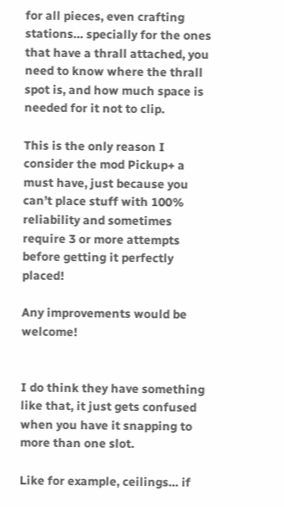for all pieces, even crafting stations… specially for the ones that have a thrall attached, you need to know where the thrall spot is, and how much space is needed for it not to clip.

This is the only reason I consider the mod Pickup+ a must have, just because you can’t place stuff with 100% reliability and sometimes require 3 or more attempts before getting it perfectly placed!

Any improvements would be welcome!


I do think they have something like that, it just gets confused when you have it snapping to more than one slot.

Like for example, ceilings… if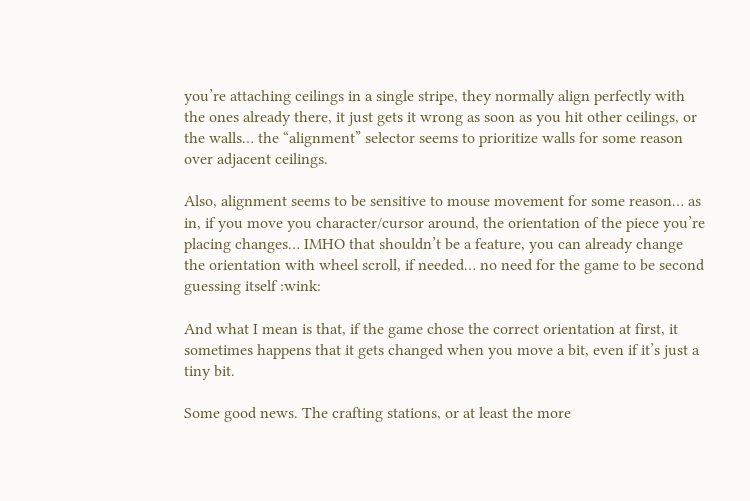you’re attaching ceilings in a single stripe, they normally align perfectly with the ones already there, it just gets it wrong as soon as you hit other ceilings, or the walls… the “alignment” selector seems to prioritize walls for some reason over adjacent ceilings.

Also, alignment seems to be sensitive to mouse movement for some reason… as in, if you move you character/cursor around, the orientation of the piece you’re placing changes… IMHO that shouldn’t be a feature, you can already change the orientation with wheel scroll, if needed… no need for the game to be second guessing itself :wink:

And what I mean is that, if the game chose the correct orientation at first, it sometimes happens that it gets changed when you move a bit, even if it’s just a tiny bit.

Some good news. The crafting stations, or at least the more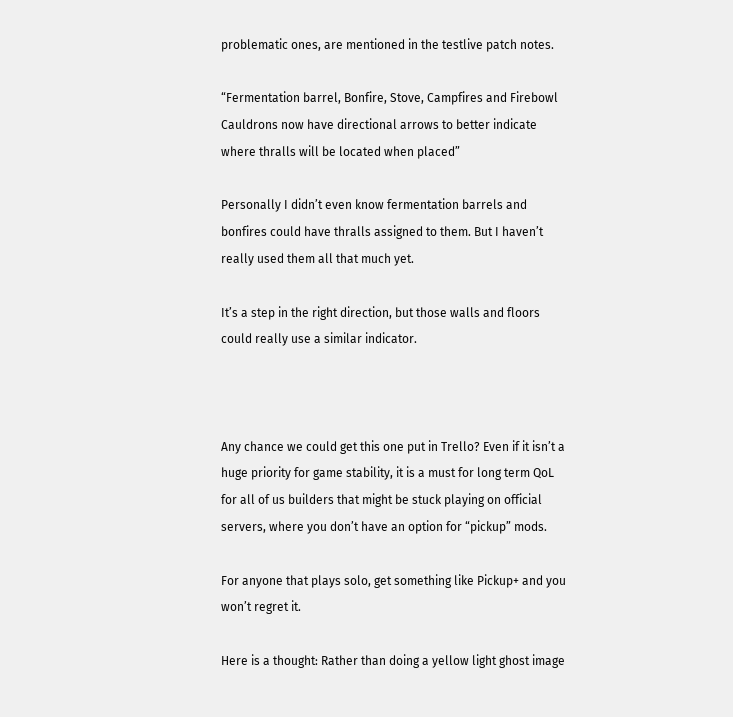problematic ones, are mentioned in the testlive patch notes.

“Fermentation barrel, Bonfire, Stove, Campfires and Firebowl Cauldrons now have directional arrows to better indicate where thralls will be located when placed”

Personally I didn’t even know fermentation barrels and bonfires could have thralls assigned to them. But I haven’t really used them all that much yet.

It’s a step in the right direction, but those walls and floors could really use a similar indicator.



Any chance we could get this one put in Trello? Even if it isn’t a huge priority for game stability, it is a must for long term QoL for all of us builders that might be stuck playing on official servers, where you don’t have an option for “pickup” mods.

For anyone that plays solo, get something like Pickup+ and you won’t regret it.

Here is a thought: Rather than doing a yellow light ghost image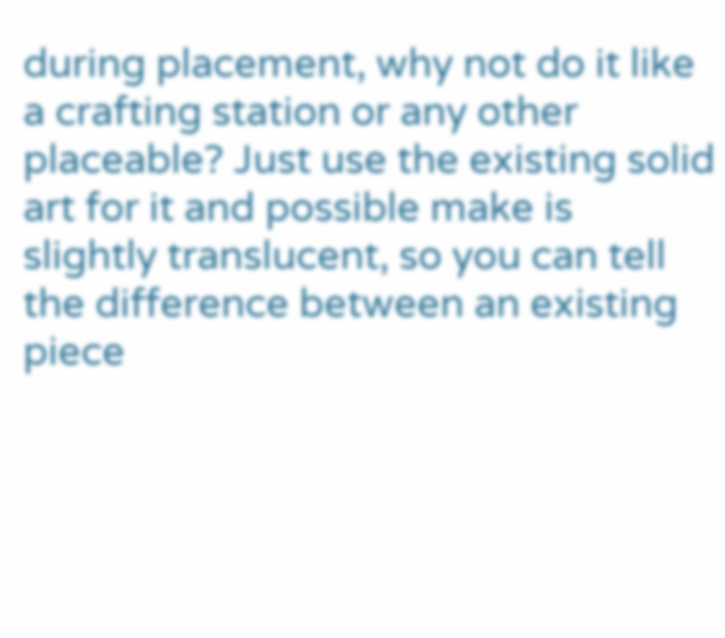during placement, why not do it like a crafting station or any other placeable? Just use the existing solid art for it and possible make is slightly translucent, so you can tell the difference between an existing piece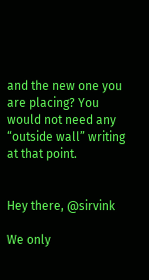and the new one you are placing? You would not need any “outside wall” writing at that point.


Hey there, @sirvink

We only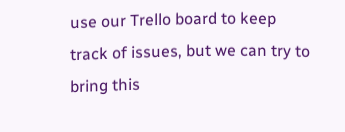use our Trello board to keep track of issues, but we can try to bring this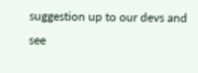suggestion up to our devs and see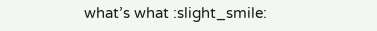what’s what :slight_smile: